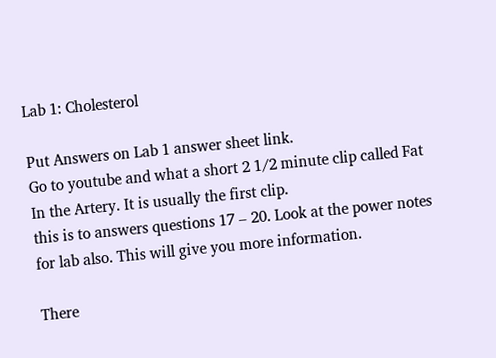Lab 1: Cholesterol

Put Answers on Lab 1 answer sheet link.
Go to youtube and what a short 2 1/2 minute clip called Fat In the Artery. It is usually the first clip.
this is to answers questions 17 – 20. Look at the power notes for lab also. This will give you more information.

There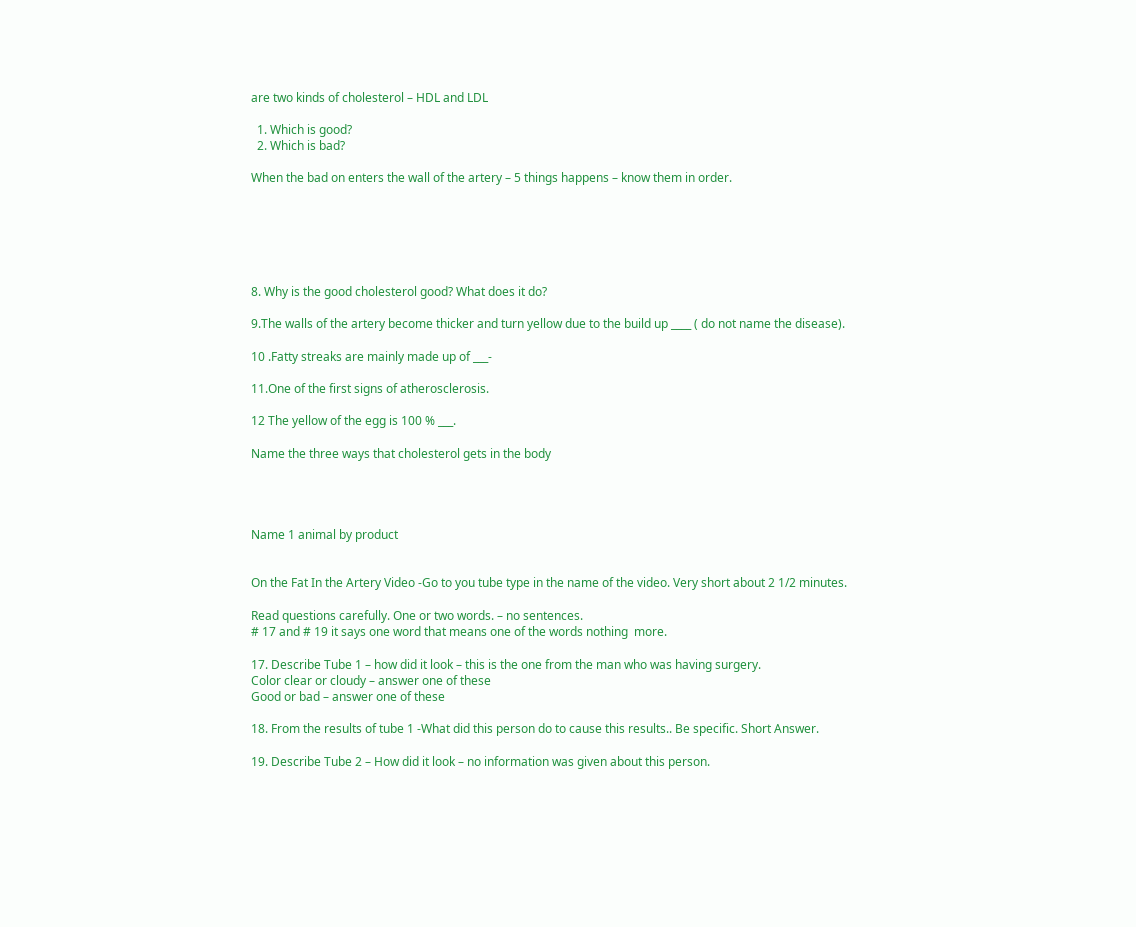are two kinds of cholesterol – HDL and LDL

  1. Which is good?
  2. Which is bad?

When the bad on enters the wall of the artery – 5 things happens – know them in order.






8. Why is the good cholesterol good? What does it do?

9.The walls of the artery become thicker and turn yellow due to the build up ____ ( do not name the disease).

10 .Fatty streaks are mainly made up of ___-

11.One of the first signs of atherosclerosis.

12 The yellow of the egg is 100 % ___.

Name the three ways that cholesterol gets in the body




Name 1 animal by product


On the Fat In the Artery Video -Go to you tube type in the name of the video. Very short about 2 1/2 minutes.

Read questions carefully. One or two words. – no sentences.
# 17 and # 19 it says one word that means one of the words nothing  more.

17. Describe Tube 1 – how did it look – this is the one from the man who was having surgery.
Color clear or cloudy – answer one of these
Good or bad – answer one of these

18. From the results of tube 1 -What did this person do to cause this results.. Be specific. Short Answer.

19. Describe Tube 2 – How did it look – no information was given about this person.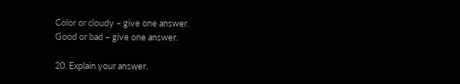Color or cloudy – give one answer.
Good or bad – give one answer.

20. Explain your answer.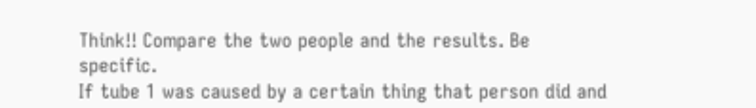Think!! Compare the two people and the results. Be specific.
If tube 1 was caused by a certain thing that person did and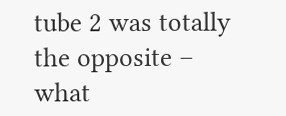tube 2 was totally the opposite – what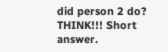did person 2 do?
THINK!!! Short answer.